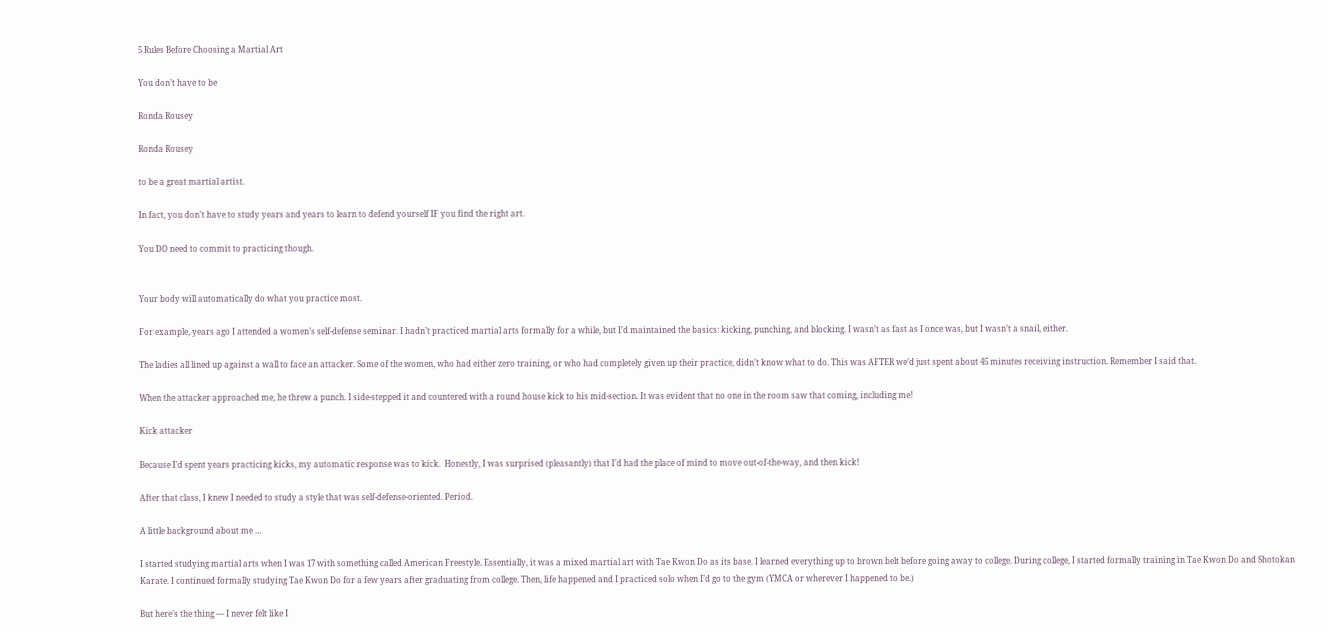5 Rules Before Choosing a Martial Art

You don’t have to be

Ronda Rousey

Ronda Rousey

to be a great martial artist.

In fact, you don’t have to study years and years to learn to defend yourself IF you find the right art.

You DO need to commit to practicing though.


Your body will automatically do what you practice most.

For example, years ago I attended a women’s self-defense seminar. I hadn’t practiced martial arts formally for a while, but I’d maintained the basics: kicking, punching, and blocking. I wasn’t as fast as I once was, but I wasn’t a snail, either.

The ladies all lined up against a wall to face an attacker. Some of the women, who had either zero training, or who had completely given up their practice, didn’t know what to do. This was AFTER we’d just spent about 45 minutes receiving instruction. Remember I said that.

When the attacker approached me, he threw a punch. I side-stepped it and countered with a round house kick to his mid-section. It was evident that no one in the room saw that coming, including me!

Kick attacker

Because I’d spent years practicing kicks, my automatic response was to kick.  Honestly, I was surprised (pleasantly) that I’d had the place of mind to move out-of-the-way, and then kick!

After that class, I knew I needed to study a style that was self-defense-oriented. Period.

A little background about me …

I started studying martial arts when I was 17 with something called American Freestyle. Essentially, it was a mixed martial art with Tae Kwon Do as its base. I learned everything up to brown belt before going away to college. During college, I started formally training in Tae Kwon Do and Shotokan Karate. I continued formally studying Tae Kwon Do for a few years after graduating from college. Then, life happened and I practiced solo when I’d go to the gym (YMCA or wherever I happened to be.)

But here’s the thing — I never felt like I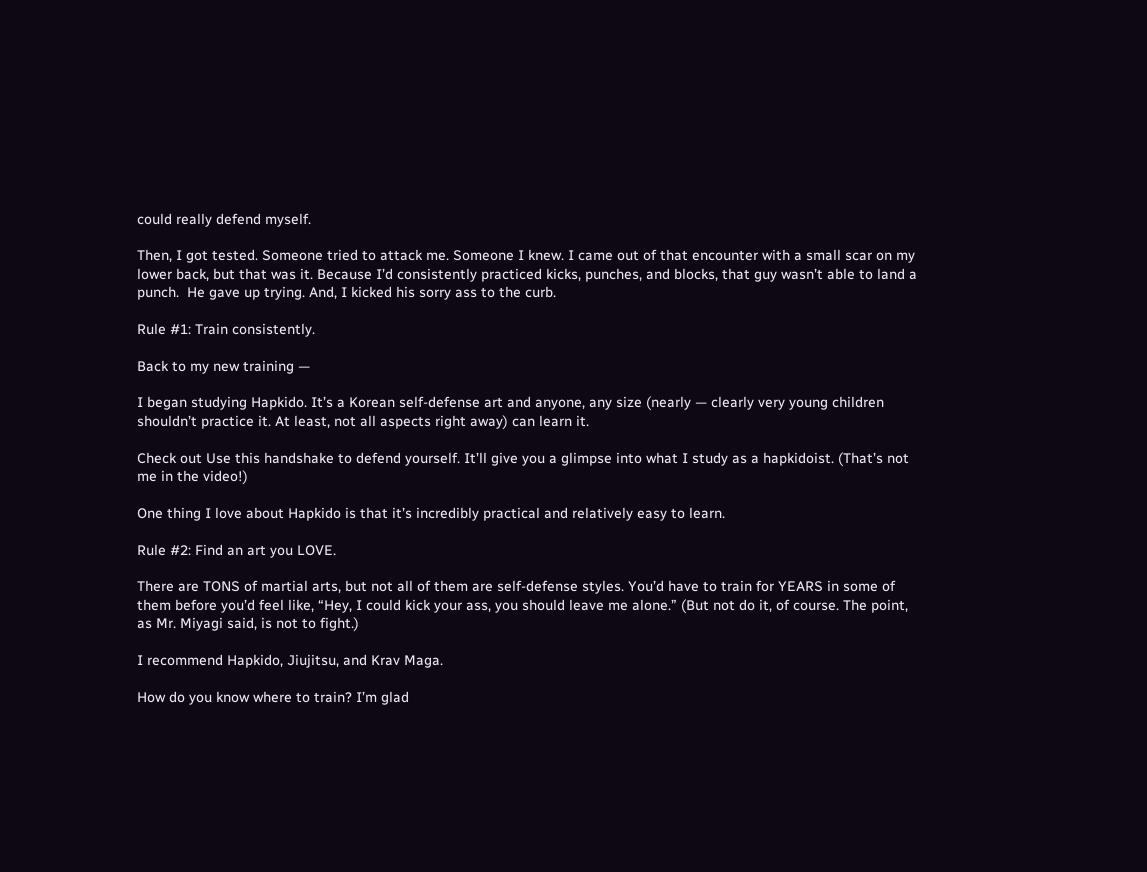could really defend myself.

Then, I got tested. Someone tried to attack me. Someone I knew. I came out of that encounter with a small scar on my lower back, but that was it. Because I’d consistently practiced kicks, punches, and blocks, that guy wasn’t able to land a punch.  He gave up trying. And, I kicked his sorry ass to the curb.

Rule #1: Train consistently.

Back to my new training —

I began studying Hapkido. It’s a Korean self-defense art and anyone, any size (nearly — clearly very young children shouldn’t practice it. At least, not all aspects right away) can learn it.

Check out Use this handshake to defend yourself. It’ll give you a glimpse into what I study as a hapkidoist. (That’s not me in the video!)

One thing I love about Hapkido is that it’s incredibly practical and relatively easy to learn.

Rule #2: Find an art you LOVE.

There are TONS of martial arts, but not all of them are self-defense styles. You’d have to train for YEARS in some of them before you’d feel like, “Hey, I could kick your ass, you should leave me alone.” (But not do it, of course. The point, as Mr. Miyagi said, is not to fight.)

I recommend Hapkido, Jiujitsu, and Krav Maga.

How do you know where to train? I’m glad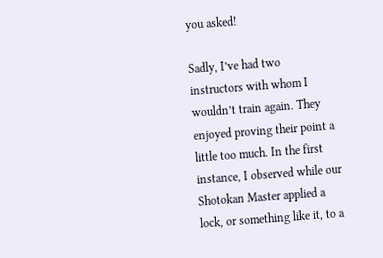you asked!

Sadly, I’ve had two instructors with whom I wouldn’t train again. They enjoyed proving their point a little too much. In the first instance, I observed while our Shotokan Master applied a lock, or something like it, to a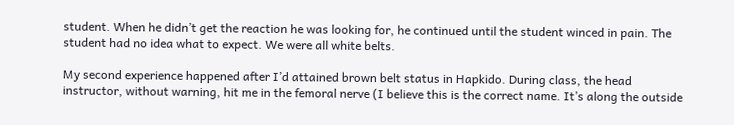student. When he didn’t get the reaction he was looking for, he continued until the student winced in pain. The student had no idea what to expect. We were all white belts.

My second experience happened after I’d attained brown belt status in Hapkido. During class, the head instructor, without warning, hit me in the femoral nerve (I believe this is the correct name. It’s along the outside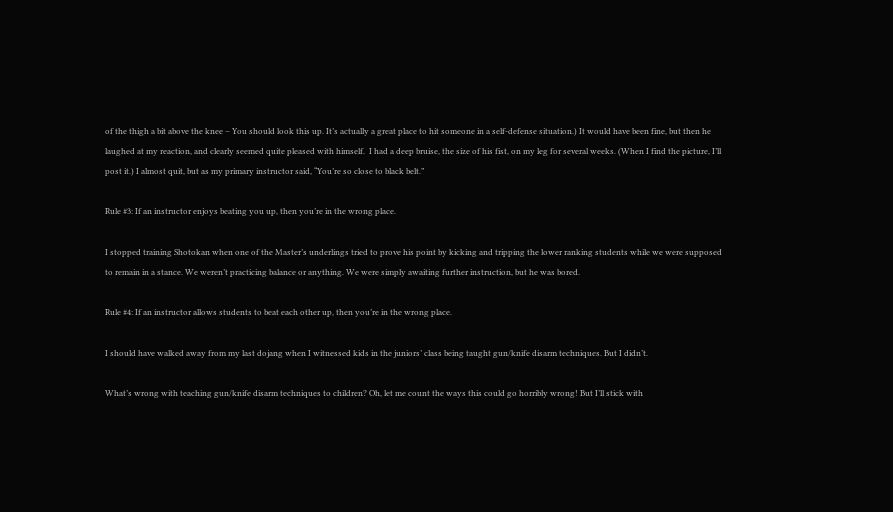of the thigh a bit above the knee – You should look this up. It’s actually a great place to hit someone in a self-defense situation.) It would have been fine, but then he laughed at my reaction, and clearly seemed quite pleased with himself.  I had a deep bruise, the size of his fist, on my leg for several weeks. (When I find the picture, I’ll post it.) I almost quit, but as my primary instructor said, “You’re so close to black belt.”

Rule #3: If an instructor enjoys beating you up, then you’re in the wrong place.

I stopped training Shotokan when one of the Master’s underlings tried to prove his point by kicking and tripping the lower ranking students while we were supposed to remain in a stance. We weren’t practicing balance or anything. We were simply awaiting further instruction, but he was bored.

Rule #4: If an instructor allows students to beat each other up, then you’re in the wrong place.

I should have walked away from my last dojang when I witnessed kids in the juniors’ class being taught gun/knife disarm techniques. But I didn’t.

What’s wrong with teaching gun/knife disarm techniques to children? Oh, let me count the ways this could go horribly wrong! But I’ll stick with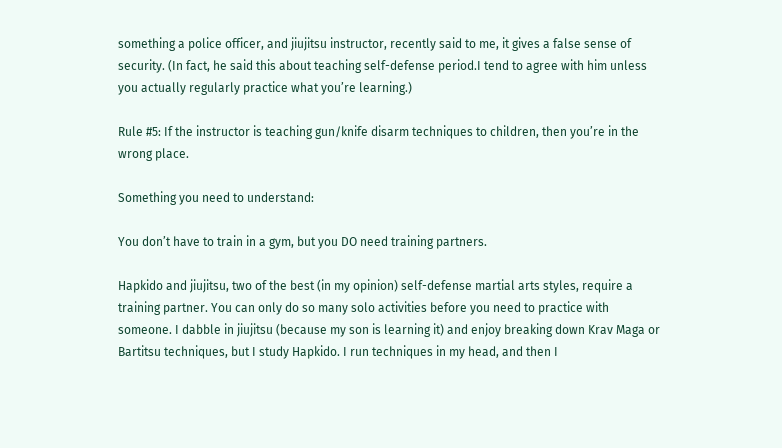something a police officer, and jiujitsu instructor, recently said to me, it gives a false sense of security. (In fact, he said this about teaching self-defense period.I tend to agree with him unless you actually regularly practice what you’re learning.)

Rule #5: If the instructor is teaching gun/knife disarm techniques to children, then you’re in the wrong place.

Something you need to understand:

You don’t have to train in a gym, but you DO need training partners.

Hapkido and jiujitsu, two of the best (in my opinion) self-defense martial arts styles, require a training partner. You can only do so many solo activities before you need to practice with someone. I dabble in jiujitsu (because my son is learning it) and enjoy breaking down Krav Maga or Bartitsu techniques, but I study Hapkido. I run techniques in my head, and then I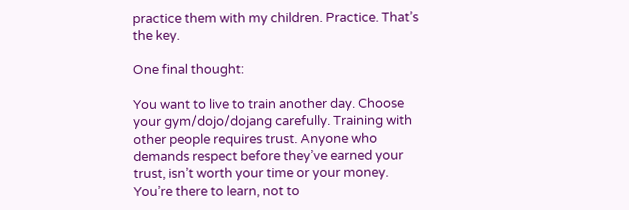practice them with my children. Practice. That’s the key.

One final thought:

You want to live to train another day. Choose your gym/dojo/dojang carefully. Training with other people requires trust. Anyone who demands respect before they’ve earned your trust, isn’t worth your time or your money. You’re there to learn, not to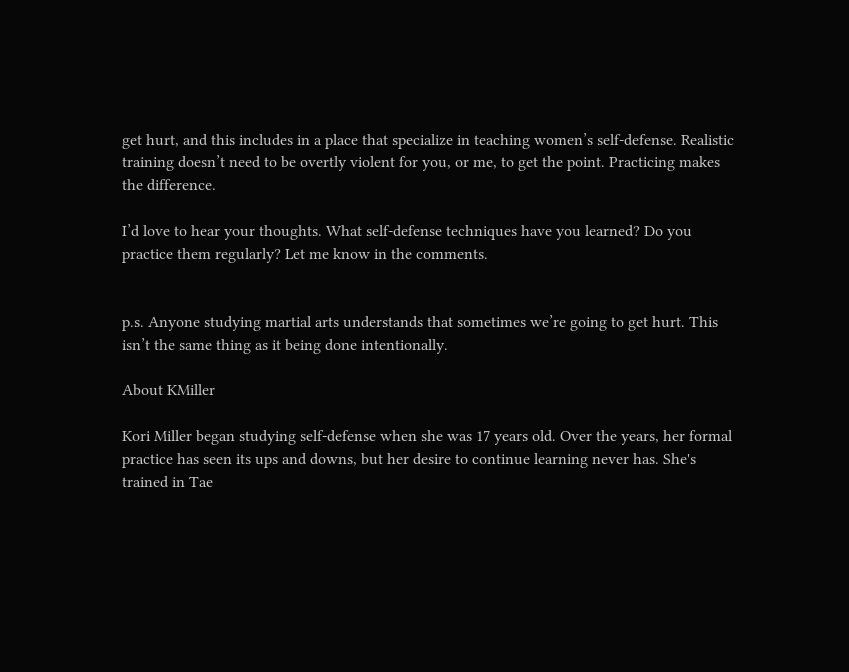get hurt, and this includes in a place that specialize in teaching women’s self-defense. Realistic training doesn’t need to be overtly violent for you, or me, to get the point. Practicing makes the difference.

I’d love to hear your thoughts. What self-defense techniques have you learned? Do you practice them regularly? Let me know in the comments.


p.s. Anyone studying martial arts understands that sometimes we’re going to get hurt. This isn’t the same thing as it being done intentionally.

About KMiller

Kori Miller began studying self-defense when she was 17 years old. Over the years, her formal practice has seen its ups and downs, but her desire to continue learning never has. She's trained in Tae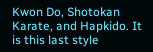Kwon Do, Shotokan Karate, and Hapkido. It is this last style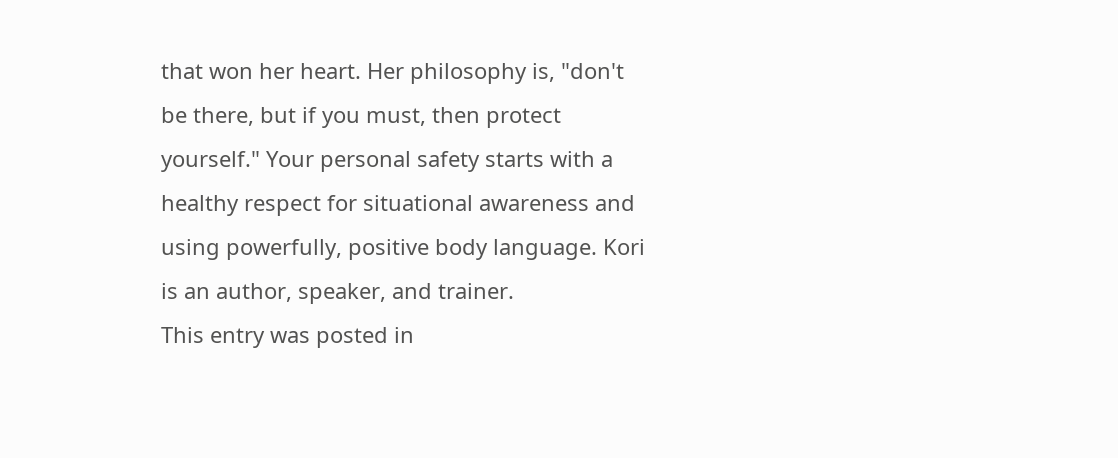that won her heart. Her philosophy is, "don't be there, but if you must, then protect yourself." Your personal safety starts with a healthy respect for situational awareness and using powerfully, positive body language. Kori is an author, speaker, and trainer.
This entry was posted in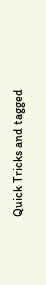Quick Tricks and tagged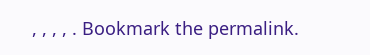, , , , . Bookmark the permalink.